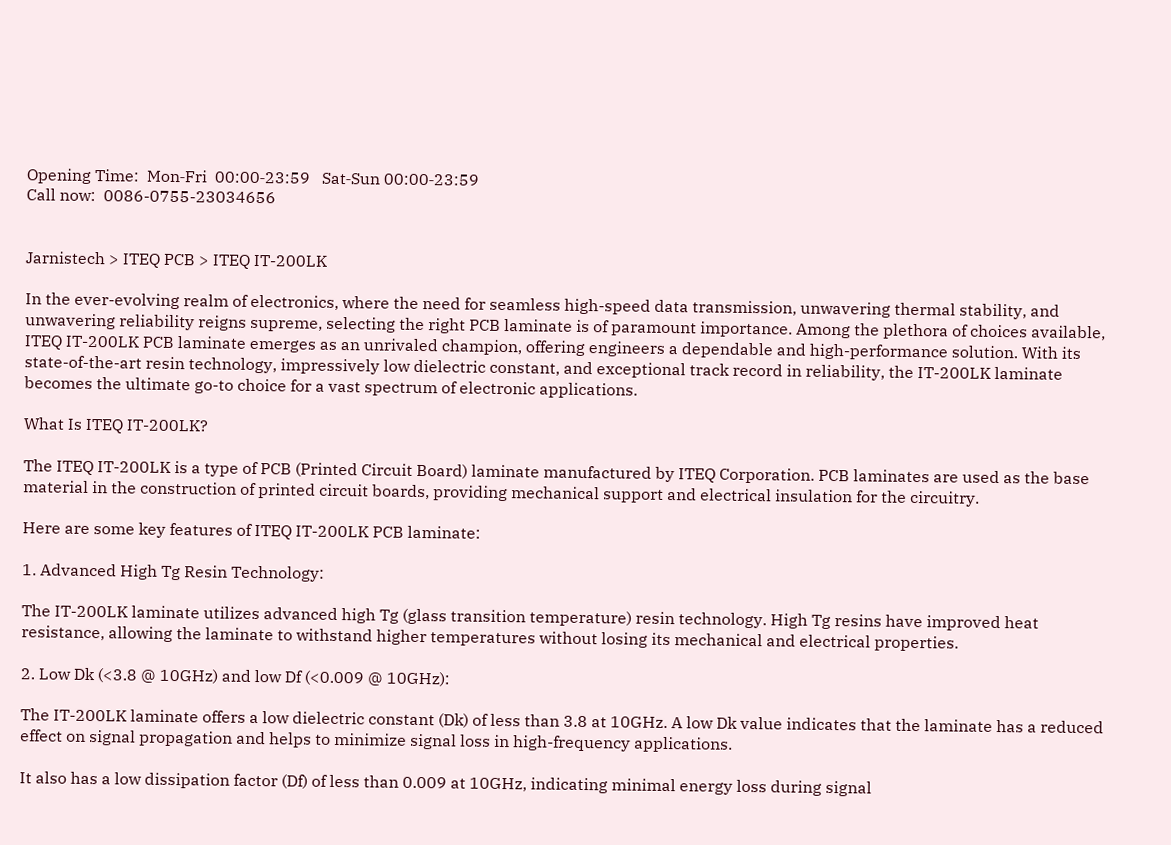Opening Time:  Mon‑Fri  00:00‑23:59   Sat‑Sun 00:00‑23:59
Call now:  0086-0755-23034656


Jarnistech > ITEQ PCB > ITEQ IT-200LK

In the ever-evolving realm of electronics, where the need for seamless high-speed data transmission, unwavering thermal stability, and unwavering reliability reigns supreme, selecting the right PCB laminate is of paramount importance. Among the plethora of choices available, ITEQ IT-200LK PCB laminate emerges as an unrivaled champion, offering engineers a dependable and high-performance solution. With its state-of-the-art resin technology, impressively low dielectric constant, and exceptional track record in reliability, the IT-200LK laminate becomes the ultimate go-to choice for a vast spectrum of electronic applications.

What Is ITEQ IT-200LK?

The ITEQ IT-200LK is a type of PCB (Printed Circuit Board) laminate manufactured by ITEQ Corporation. PCB laminates are used as the base material in the construction of printed circuit boards, providing mechanical support and electrical insulation for the circuitry.

Here are some key features of ITEQ IT-200LK PCB laminate:

1. Advanced High Tg Resin Technology:

The IT-200LK laminate utilizes advanced high Tg (glass transition temperature) resin technology. High Tg resins have improved heat resistance, allowing the laminate to withstand higher temperatures without losing its mechanical and electrical properties.

2. Low Dk (<3.8 @ 10GHz) and low Df (<0.009 @ 10GHz):

The IT-200LK laminate offers a low dielectric constant (Dk) of less than 3.8 at 10GHz. A low Dk value indicates that the laminate has a reduced effect on signal propagation and helps to minimize signal loss in high-frequency applications.

It also has a low dissipation factor (Df) of less than 0.009 at 10GHz, indicating minimal energy loss during signal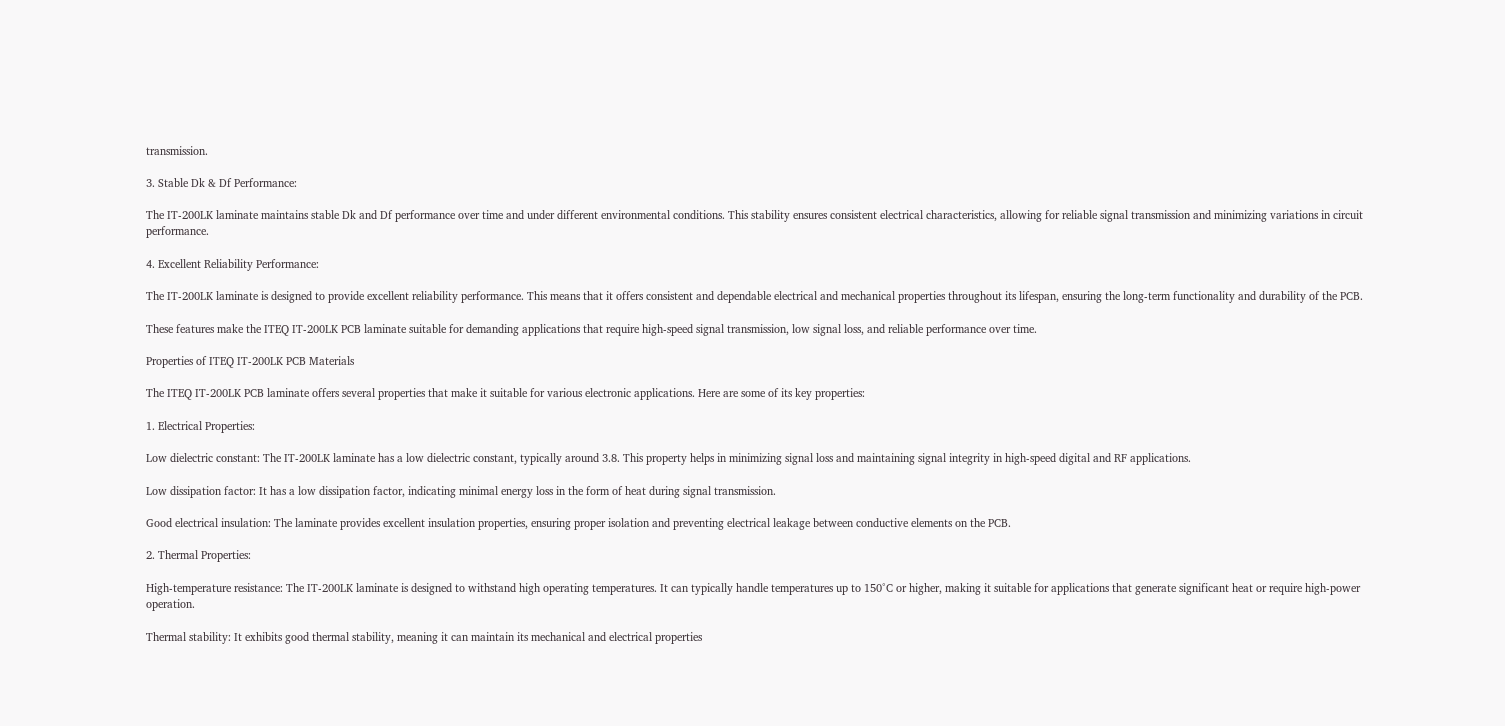transmission.

3. Stable Dk & Df Performance:

The IT-200LK laminate maintains stable Dk and Df performance over time and under different environmental conditions. This stability ensures consistent electrical characteristics, allowing for reliable signal transmission and minimizing variations in circuit performance.

4. Excellent Reliability Performance:

The IT-200LK laminate is designed to provide excellent reliability performance. This means that it offers consistent and dependable electrical and mechanical properties throughout its lifespan, ensuring the long-term functionality and durability of the PCB.

These features make the ITEQ IT-200LK PCB laminate suitable for demanding applications that require high-speed signal transmission, low signal loss, and reliable performance over time.

Properties of ITEQ IT-200LK PCB Materials

The ITEQ IT-200LK PCB laminate offers several properties that make it suitable for various electronic applications. Here are some of its key properties:

1. Electrical Properties:

Low dielectric constant: The IT-200LK laminate has a low dielectric constant, typically around 3.8. This property helps in minimizing signal loss and maintaining signal integrity in high-speed digital and RF applications.

Low dissipation factor: It has a low dissipation factor, indicating minimal energy loss in the form of heat during signal transmission.

Good electrical insulation: The laminate provides excellent insulation properties, ensuring proper isolation and preventing electrical leakage between conductive elements on the PCB.

2. Thermal Properties:

High-temperature resistance: The IT-200LK laminate is designed to withstand high operating temperatures. It can typically handle temperatures up to 150°C or higher, making it suitable for applications that generate significant heat or require high-power operation.

Thermal stability: It exhibits good thermal stability, meaning it can maintain its mechanical and electrical properties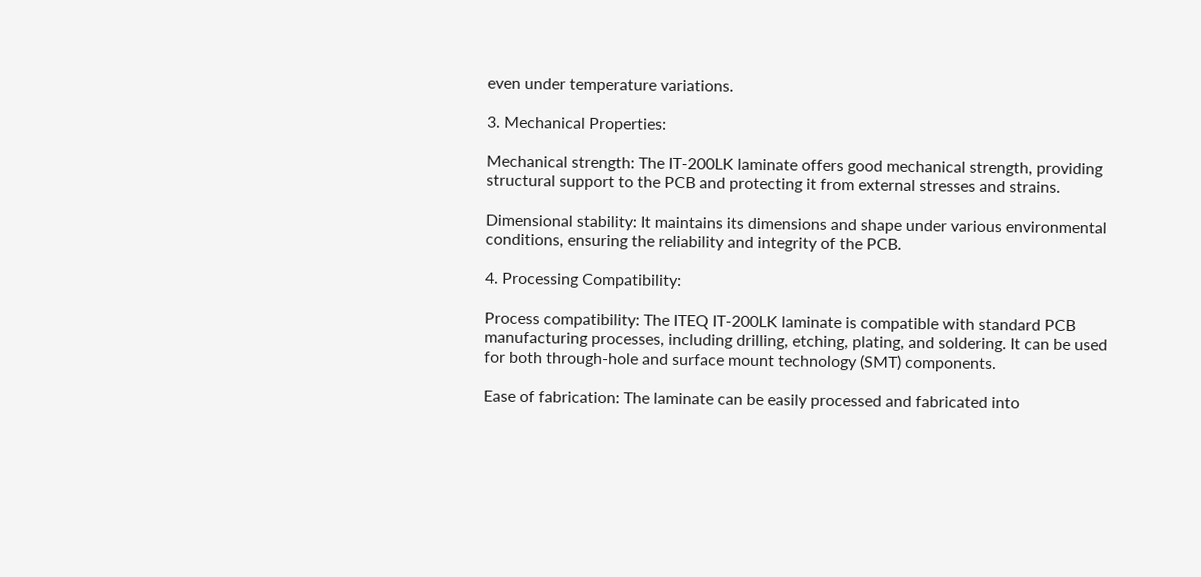even under temperature variations.

3. Mechanical Properties:

Mechanical strength: The IT-200LK laminate offers good mechanical strength, providing structural support to the PCB and protecting it from external stresses and strains.

Dimensional stability: It maintains its dimensions and shape under various environmental conditions, ensuring the reliability and integrity of the PCB.

4. Processing Compatibility:

Process compatibility: The ITEQ IT-200LK laminate is compatible with standard PCB manufacturing processes, including drilling, etching, plating, and soldering. It can be used for both through-hole and surface mount technology (SMT) components.

Ease of fabrication: The laminate can be easily processed and fabricated into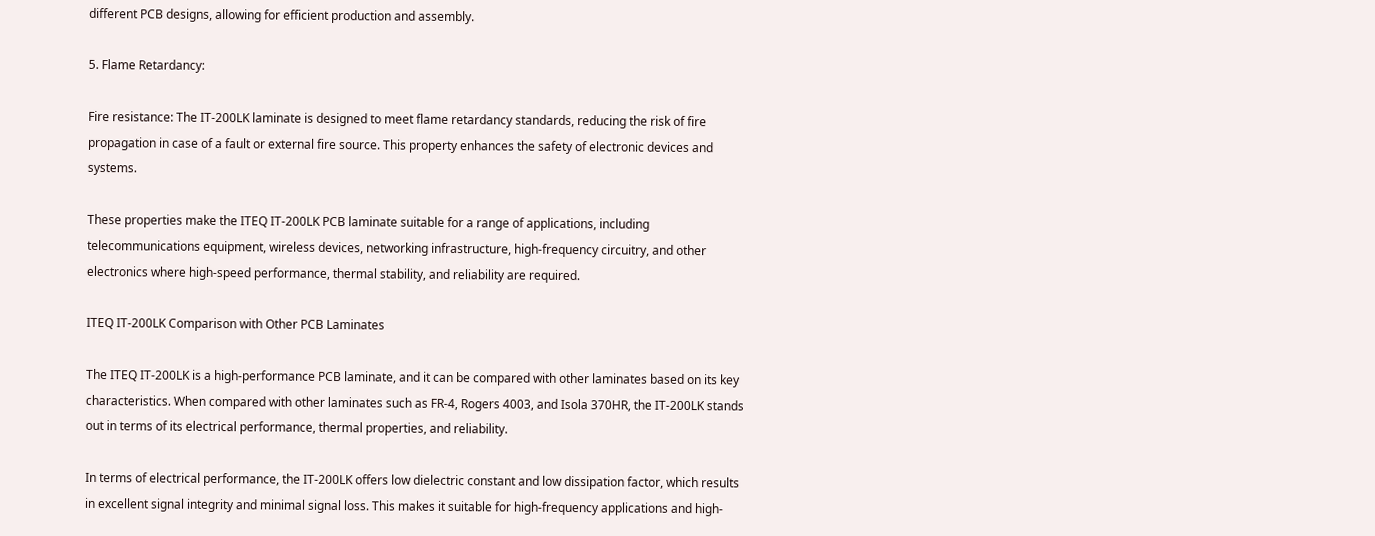different PCB designs, allowing for efficient production and assembly.

5. Flame Retardancy:

Fire resistance: The IT-200LK laminate is designed to meet flame retardancy standards, reducing the risk of fire propagation in case of a fault or external fire source. This property enhances the safety of electronic devices and systems.

These properties make the ITEQ IT-200LK PCB laminate suitable for a range of applications, including telecommunications equipment, wireless devices, networking infrastructure, high-frequency circuitry, and other electronics where high-speed performance, thermal stability, and reliability are required.

ITEQ IT-200LK Comparison with Other PCB Laminates

The ITEQ IT-200LK is a high-performance PCB laminate, and it can be compared with other laminates based on its key characteristics. When compared with other laminates such as FR-4, Rogers 4003, and Isola 370HR, the IT-200LK stands out in terms of its electrical performance, thermal properties, and reliability.

In terms of electrical performance, the IT-200LK offers low dielectric constant and low dissipation factor, which results in excellent signal integrity and minimal signal loss. This makes it suitable for high-frequency applications and high-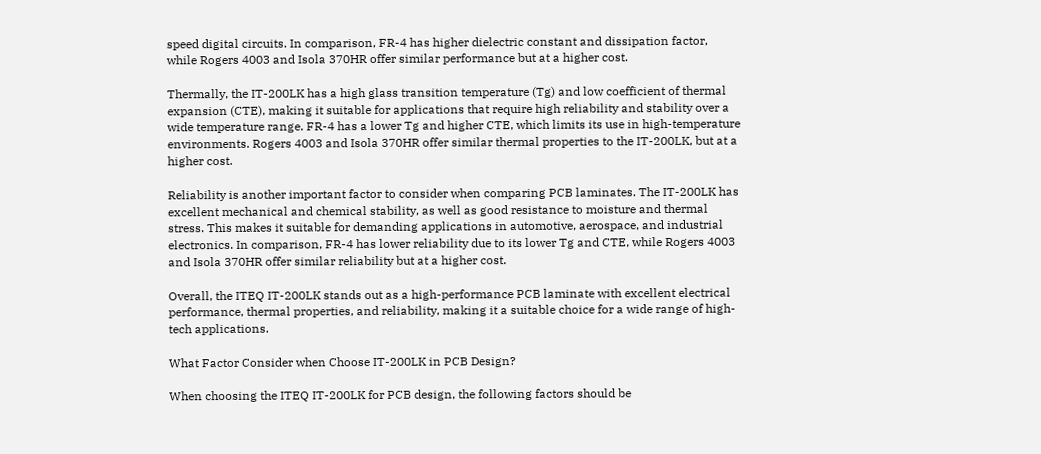speed digital circuits. In comparison, FR-4 has higher dielectric constant and dissipation factor, while Rogers 4003 and Isola 370HR offer similar performance but at a higher cost.

Thermally, the IT-200LK has a high glass transition temperature (Tg) and low coefficient of thermal expansion (CTE), making it suitable for applications that require high reliability and stability over a wide temperature range. FR-4 has a lower Tg and higher CTE, which limits its use in high-temperature environments. Rogers 4003 and Isola 370HR offer similar thermal properties to the IT-200LK, but at a higher cost.

Reliability is another important factor to consider when comparing PCB laminates. The IT-200LK has excellent mechanical and chemical stability, as well as good resistance to moisture and thermal stress. This makes it suitable for demanding applications in automotive, aerospace, and industrial electronics. In comparison, FR-4 has lower reliability due to its lower Tg and CTE, while Rogers 4003 and Isola 370HR offer similar reliability but at a higher cost.

Overall, the ITEQ IT-200LK stands out as a high-performance PCB laminate with excellent electrical performance, thermal properties, and reliability, making it a suitable choice for a wide range of high-tech applications.

What Factor Consider when Choose IT-200LK in PCB Design?

When choosing the ITEQ IT-200LK for PCB design, the following factors should be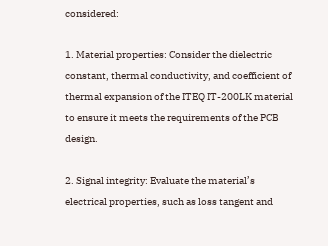considered:

1. Material properties: Consider the dielectric constant, thermal conductivity, and coefficient of thermal expansion of the ITEQ IT-200LK material to ensure it meets the requirements of the PCB design.

2. Signal integrity: Evaluate the material’s electrical properties, such as loss tangent and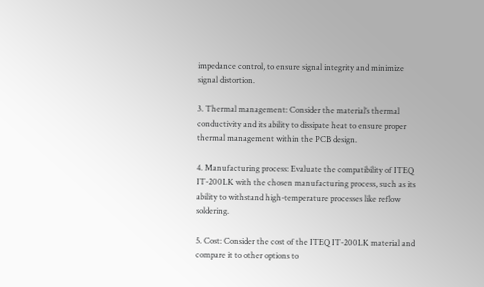impedance control, to ensure signal integrity and minimize signal distortion.

3. Thermal management: Consider the material’s thermal conductivity and its ability to dissipate heat to ensure proper thermal management within the PCB design.

4. Manufacturing process: Evaluate the compatibility of ITEQ IT-200LK with the chosen manufacturing process, such as its ability to withstand high-temperature processes like reflow soldering.

5. Cost: Consider the cost of the ITEQ IT-200LK material and compare it to other options to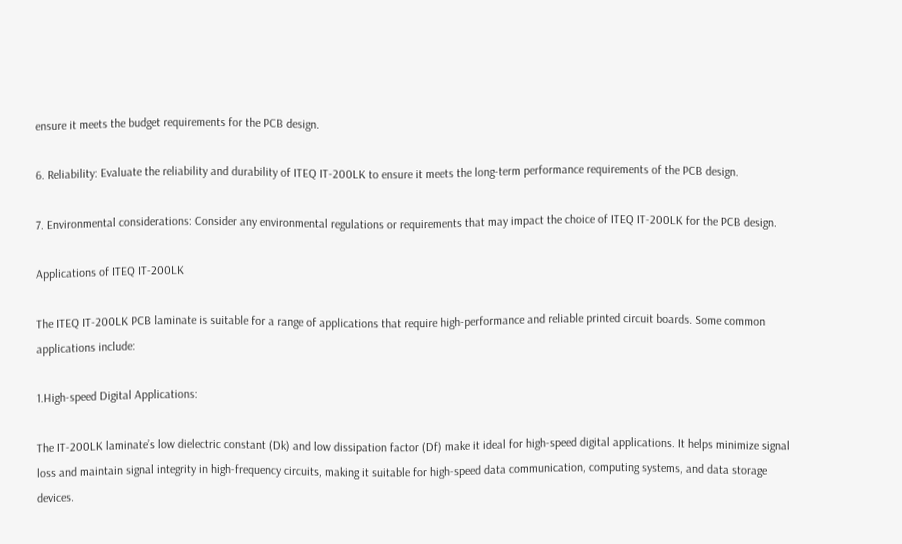ensure it meets the budget requirements for the PCB design.

6. Reliability: Evaluate the reliability and durability of ITEQ IT-200LK to ensure it meets the long-term performance requirements of the PCB design.

7. Environmental considerations: Consider any environmental regulations or requirements that may impact the choice of ITEQ IT-200LK for the PCB design.

Applications of ITEQ IT-200LK

The ITEQ IT-200LK PCB laminate is suitable for a range of applications that require high-performance and reliable printed circuit boards. Some common applications include:

1.High-speed Digital Applications:

The IT-200LK laminate’s low dielectric constant (Dk) and low dissipation factor (Df) make it ideal for high-speed digital applications. It helps minimize signal loss and maintain signal integrity in high-frequency circuits, making it suitable for high-speed data communication, computing systems, and data storage devices.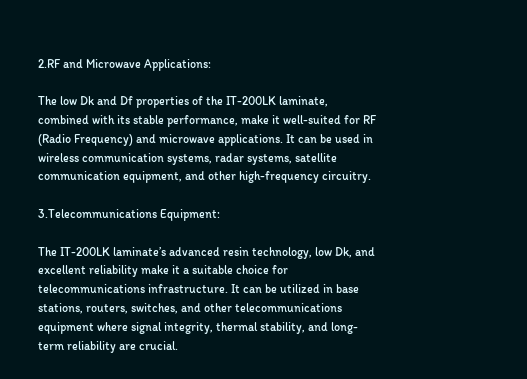2.RF and Microwave Applications:

The low Dk and Df properties of the IT-200LK laminate, combined with its stable performance, make it well-suited for RF (Radio Frequency) and microwave applications. It can be used in wireless communication systems, radar systems, satellite communication equipment, and other high-frequency circuitry.

3.Telecommunications Equipment:

The IT-200LK laminate’s advanced resin technology, low Dk, and excellent reliability make it a suitable choice for telecommunications infrastructure. It can be utilized in base stations, routers, switches, and other telecommunications equipment where signal integrity, thermal stability, and long-term reliability are crucial.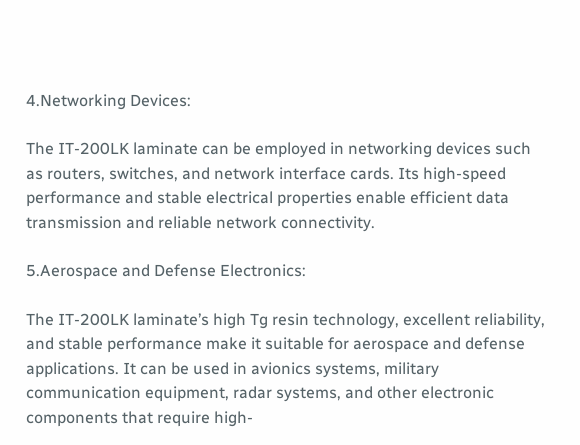4.Networking Devices:

The IT-200LK laminate can be employed in networking devices such as routers, switches, and network interface cards. Its high-speed performance and stable electrical properties enable efficient data transmission and reliable network connectivity.

5.Aerospace and Defense Electronics:

The IT-200LK laminate’s high Tg resin technology, excellent reliability, and stable performance make it suitable for aerospace and defense applications. It can be used in avionics systems, military communication equipment, radar systems, and other electronic components that require high-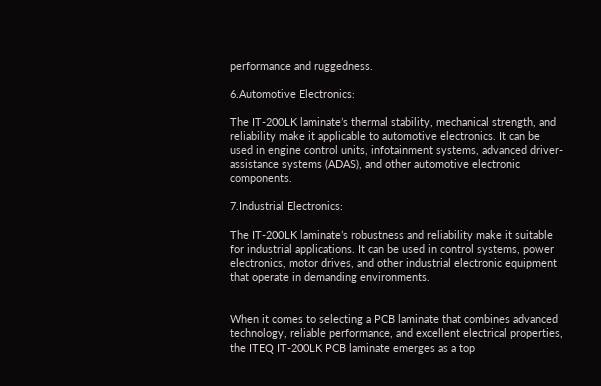performance and ruggedness.

6.Automotive Electronics:

The IT-200LK laminate’s thermal stability, mechanical strength, and reliability make it applicable to automotive electronics. It can be used in engine control units, infotainment systems, advanced driver-assistance systems (ADAS), and other automotive electronic components.

7.Industrial Electronics:

The IT-200LK laminate’s robustness and reliability make it suitable for industrial applications. It can be used in control systems, power electronics, motor drives, and other industrial electronic equipment that operate in demanding environments.


When it comes to selecting a PCB laminate that combines advanced technology, reliable performance, and excellent electrical properties, the ITEQ IT-200LK PCB laminate emerges as a top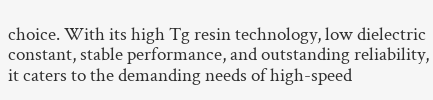choice. With its high Tg resin technology, low dielectric constant, stable performance, and outstanding reliability, it caters to the demanding needs of high-speed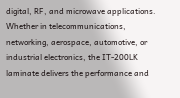digital, RF, and microwave applications. Whether in telecommunications, networking, aerospace, automotive, or industrial electronics, the IT-200LK laminate delivers the performance and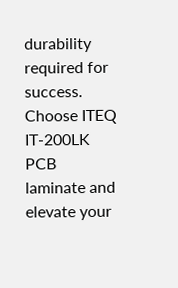durability required for success. Choose ITEQ IT-200LK PCB laminate and elevate your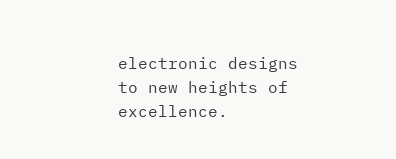electronic designs to new heights of excellence.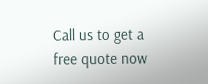Call us to get a free quote now